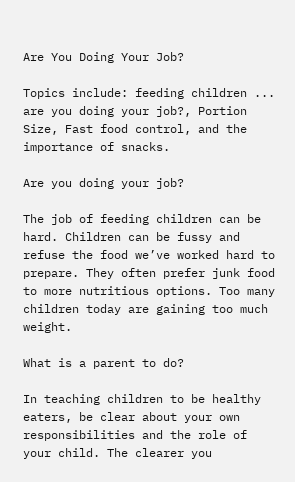Are You Doing Your Job?

Topics include: feeding children ... are you doing your job?, Portion Size, Fast food control, and the importance of snacks.

Are you doing your job?

The job of feeding children can be hard. Children can be fussy and refuse the food we’ve worked hard to prepare. They often prefer junk food to more nutritious options. Too many children today are gaining too much weight.

What is a parent to do?

In teaching children to be healthy eaters, be clear about your own responsibilities and the role of your child. The clearer you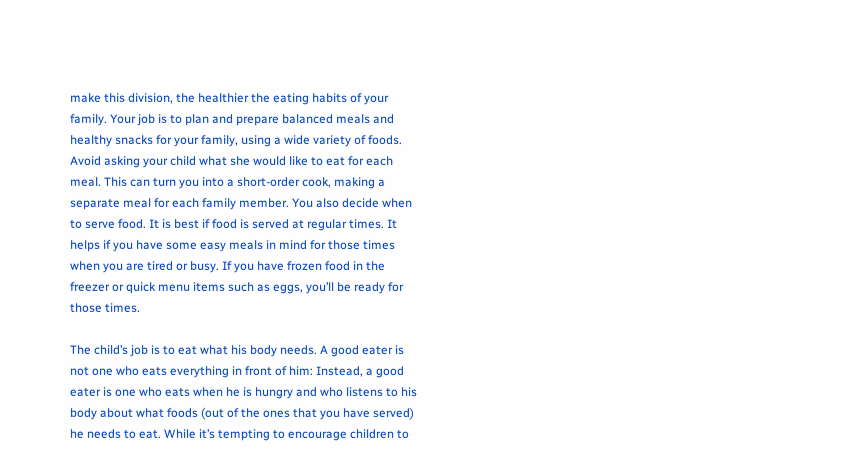make this division, the healthier the eating habits of your family. Your job is to plan and prepare balanced meals and healthy snacks for your family, using a wide variety of foods. Avoid asking your child what she would like to eat for each meal. This can turn you into a short-order cook, making a separate meal for each family member. You also decide when to serve food. It is best if food is served at regular times. It helps if you have some easy meals in mind for those times when you are tired or busy. If you have frozen food in the freezer or quick menu items such as eggs, you’ll be ready for those times.

The child’s job is to eat what his body needs. A good eater is not one who eats everything in front of him: Instead, a good eater is one who eats when he is hungry and who listens to his body about what foods (out of the ones that you have served) he needs to eat. While it’s tempting to encourage children to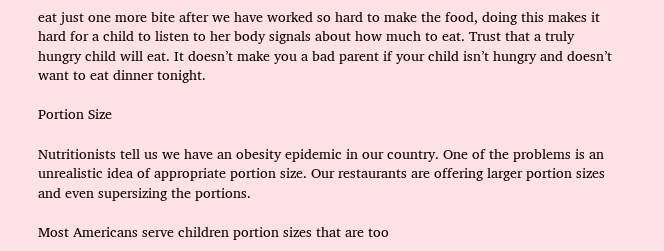eat just one more bite after we have worked so hard to make the food, doing this makes it hard for a child to listen to her body signals about how much to eat. Trust that a truly hungry child will eat. It doesn’t make you a bad parent if your child isn’t hungry and doesn’t want to eat dinner tonight.

Portion Size

Nutritionists tell us we have an obesity epidemic in our country. One of the problems is an unrealistic idea of appropriate portion size. Our restaurants are offering larger portion sizes and even supersizing the portions.

Most Americans serve children portion sizes that are too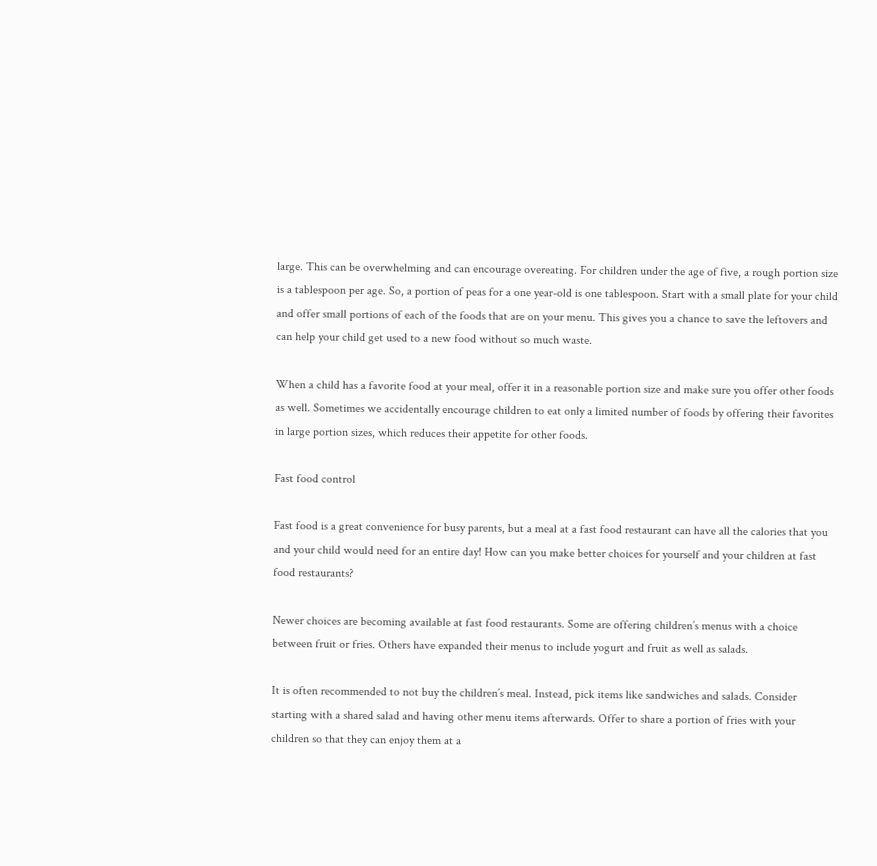large. This can be overwhelming and can encourage overeating. For children under the age of five, a rough portion size is a tablespoon per age. So, a portion of peas for a one year-old is one tablespoon. Start with a small plate for your child and offer small portions of each of the foods that are on your menu. This gives you a chance to save the leftovers and can help your child get used to a new food without so much waste.

When a child has a favorite food at your meal, offer it in a reasonable portion size and make sure you offer other foods as well. Sometimes we accidentally encourage children to eat only a limited number of foods by offering their favorites in large portion sizes, which reduces their appetite for other foods.

Fast food control

Fast food is a great convenience for busy parents, but a meal at a fast food restaurant can have all the calories that you and your child would need for an entire day! How can you make better choices for yourself and your children at fast food restaurants?

Newer choices are becoming available at fast food restaurants. Some are offering children’s menus with a choice between fruit or fries. Others have expanded their menus to include yogurt and fruit as well as salads.

It is often recommended to not buy the children’s meal. Instead, pick items like sandwiches and salads. Consider starting with a shared salad and having other menu items afterwards. Offer to share a portion of fries with your children so that they can enjoy them at a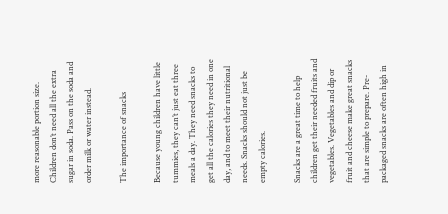more reasonable portion size. Children don’t need all the extra sugar in soda. Pass on the soda and order milk or water instead.

The importance of snacks

Because young children have little tummies, they can’t just eat three meals a day. They need snacks to get all the calories they need in one day, and to meet their nutritional needs. Snacks should not just be empty calories.

Snacks are a great time to help children get their needed fruits and vegetables. Vegetables and dip or fruit and cheese make great snacks that are simple to prepare. Pre-packaged snacks are often high in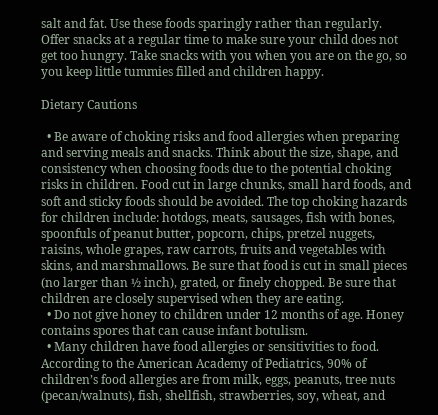salt and fat. Use these foods sparingly rather than regularly. Offer snacks at a regular time to make sure your child does not get too hungry. Take snacks with you when you are on the go, so you keep little tummies filled and children happy.

Dietary Cautions

  • Be aware of choking risks and food allergies when preparing and serving meals and snacks. Think about the size, shape, and consistency when choosing foods due to the potential choking risks in children. Food cut in large chunks, small hard foods, and soft and sticky foods should be avoided. The top choking hazards for children include: hotdogs, meats, sausages, fish with bones, spoonfuls of peanut butter, popcorn, chips, pretzel nuggets, raisins, whole grapes, raw carrots, fruits and vegetables with skins, and marshmallows. Be sure that food is cut in small pieces (no larger than ½ inch), grated, or finely chopped. Be sure that children are closely supervised when they are eating.
  • Do not give honey to children under 12 months of age. Honey contains spores that can cause infant botulism.
  • Many children have food allergies or sensitivities to food. According to the American Academy of Pediatrics, 90% of children’s food allergies are from milk, eggs, peanuts, tree nuts (pecan/walnuts), fish, shellfish, strawberries, soy, wheat, and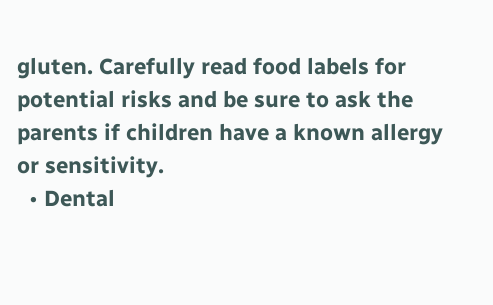gluten. Carefully read food labels for potential risks and be sure to ask the parents if children have a known allergy or sensitivity.
  • Dental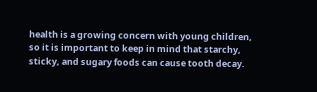health is a growing concern with young children, so it is important to keep in mind that starchy, sticky, and sugary foods can cause tooth decay.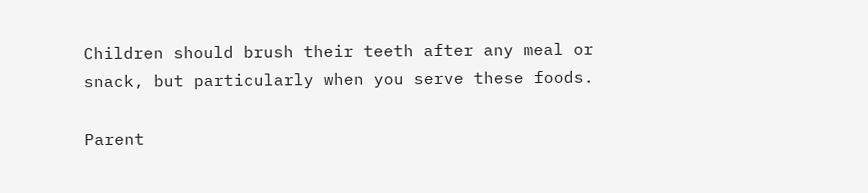Children should brush their teeth after any meal or snack, but particularly when you serve these foods.

Parent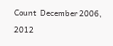Count  December 2006, 2012